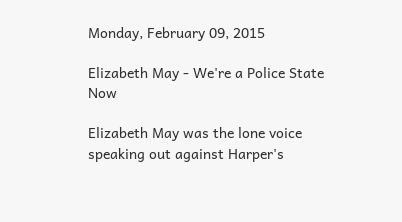Monday, February 09, 2015

Elizabeth May - We're a Police State Now

Elizabeth May was the lone voice speaking out against Harper's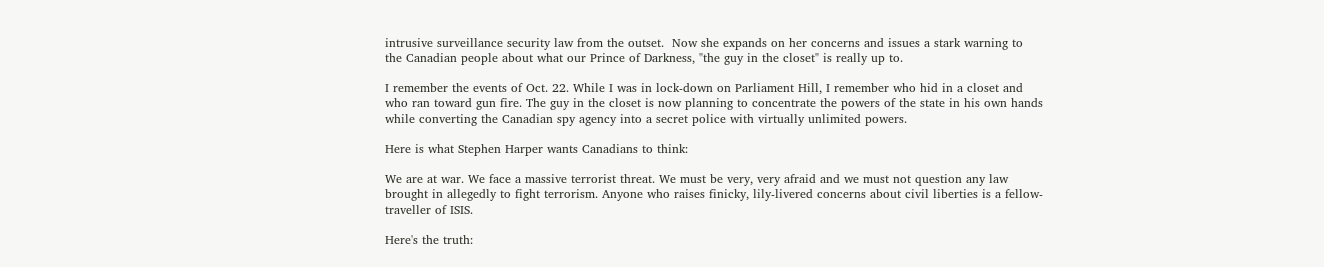intrusive surveillance security law from the outset.  Now she expands on her concerns and issues a stark warning to the Canadian people about what our Prince of Darkness, "the guy in the closet" is really up to.

I remember the events of Oct. 22. While I was in lock-down on Parliament Hill, I remember who hid in a closet and who ran toward gun fire. The guy in the closet is now planning to concentrate the powers of the state in his own hands while converting the Canadian spy agency into a secret police with virtually unlimited powers.

Here is what Stephen Harper wants Canadians to think:

We are at war. We face a massive terrorist threat. We must be very, very afraid and we must not question any law brought in allegedly to fight terrorism. Anyone who raises finicky, lily-livered concerns about civil liberties is a fellow-traveller of ISIS.

Here's the truth: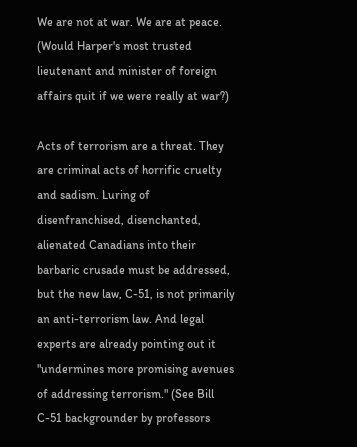We are not at war. We are at peace. (Would Harper's most trusted lieutenant and minister of foreign affairs quit if we were really at war?)

Acts of terrorism are a threat. They are criminal acts of horrific cruelty and sadism. Luring of disenfranchised, disenchanted, alienated Canadians into their barbaric crusade must be addressed, but the new law, C-51, is not primarily an anti-terrorism law. And legal experts are already pointing out it "undermines more promising avenues of addressing terrorism." (See Bill C-51 backgrounder by professors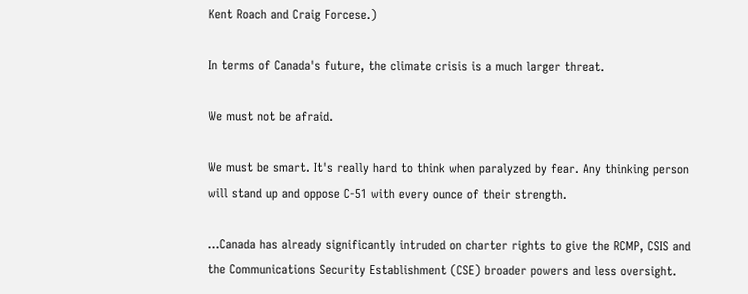Kent Roach and Craig Forcese.)

In terms of Canada's future, the climate crisis is a much larger threat.

We must not be afraid.

We must be smart. It's really hard to think when paralyzed by fear. Any thinking person will stand up and oppose C-51 with every ounce of their strength.

...Canada has already significantly intruded on charter rights to give the RCMP, CSIS and the Communications Security Establishment (CSE) broader powers and less oversight.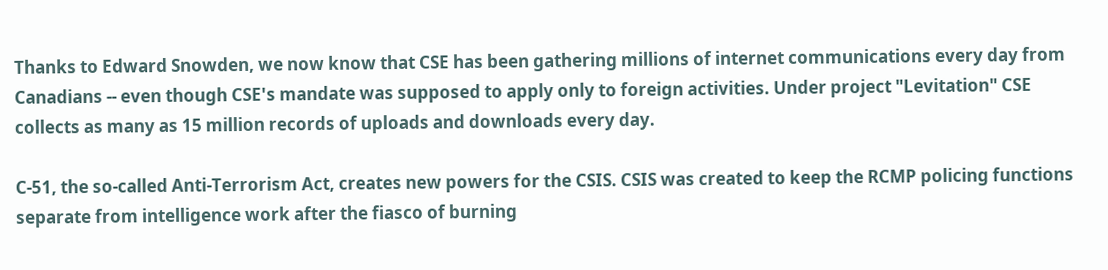Thanks to Edward Snowden, we now know that CSE has been gathering millions of internet communications every day from Canadians -- even though CSE's mandate was supposed to apply only to foreign activities. Under project "Levitation" CSE collects as many as 15 million records of uploads and downloads every day.

C-51, the so-called Anti-Terrorism Act, creates new powers for the CSIS. CSIS was created to keep the RCMP policing functions separate from intelligence work after the fiasco of burning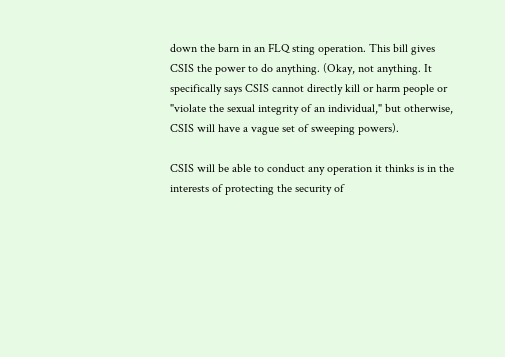down the barn in an FLQ sting operation. This bill gives CSIS the power to do anything. (Okay, not anything. It specifically says CSIS cannot directly kill or harm people or "violate the sexual integrity of an individual," but otherwise, CSIS will have a vague set of sweeping powers).

CSIS will be able to conduct any operation it thinks is in the interests of protecting the security of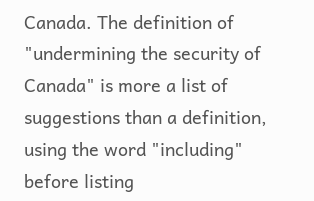Canada. The definition of "undermining the security of Canada" is more a list of suggestions than a definition, using the word "including" before listing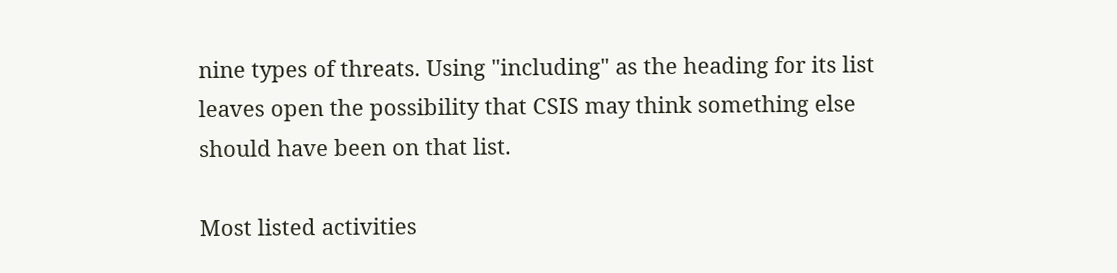nine types of threats. Using "including" as the heading for its list leaves open the possibility that CSIS may think something else should have been on that list.

Most listed activities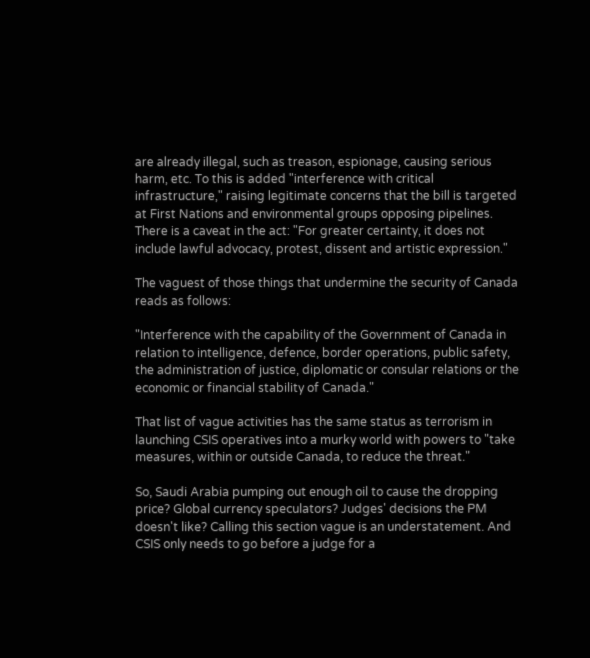are already illegal, such as treason, espionage, causing serious harm, etc. To this is added "interference with critical infrastructure," raising legitimate concerns that the bill is targeted at First Nations and environmental groups opposing pipelines. There is a caveat in the act: "For greater certainty, it does not include lawful advocacy, protest, dissent and artistic expression."

The vaguest of those things that undermine the security of Canada reads as follows:

"Interference with the capability of the Government of Canada in relation to intelligence, defence, border operations, public safety, the administration of justice, diplomatic or consular relations or the economic or financial stability of Canada."

That list of vague activities has the same status as terrorism in launching CSIS operatives into a murky world with powers to "take measures, within or outside Canada, to reduce the threat."

So, Saudi Arabia pumping out enough oil to cause the dropping price? Global currency speculators? Judges' decisions the PM doesn't like? Calling this section vague is an understatement. And CSIS only needs to go before a judge for a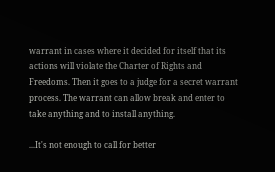warrant in cases where it decided for itself that its actions will violate the Charter of Rights and Freedoms. Then it goes to a judge for a secret warrant process. The warrant can allow break and enter to take anything and to install anything.

...It's not enough to call for better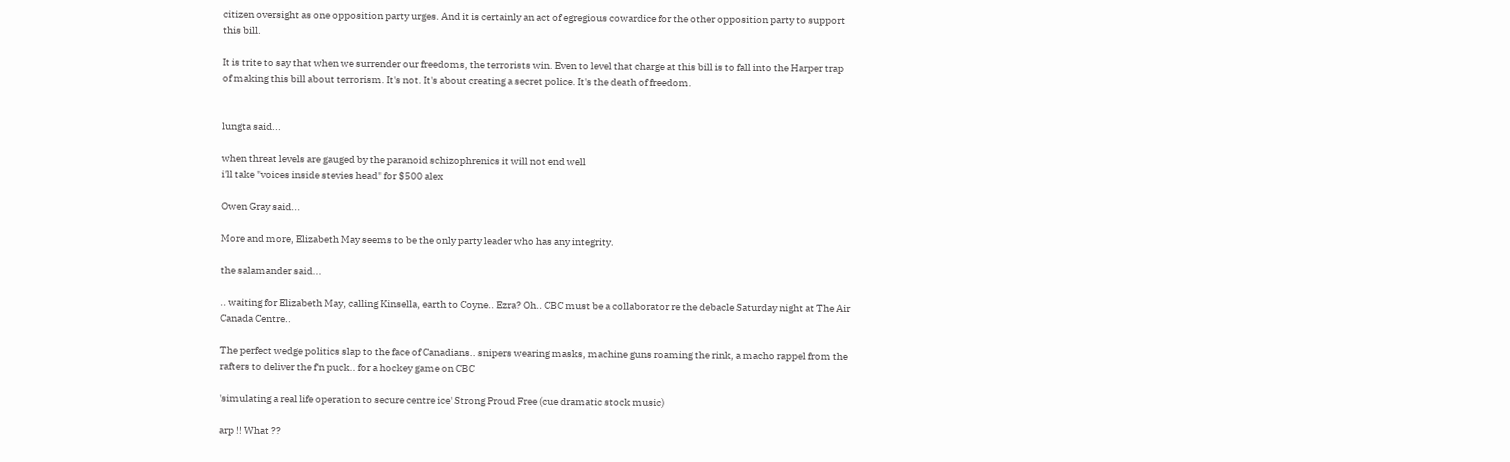citizen oversight as one opposition party urges. And it is certainly an act of egregious cowardice for the other opposition party to support this bill.

It is trite to say that when we surrender our freedoms, the terrorists win. Even to level that charge at this bill is to fall into the Harper trap of making this bill about terrorism. It's not. It's about creating a secret police. It's the death of freedom.


lungta said...

when threat levels are gauged by the paranoid schizophrenics it will not end well
i'll take "voices inside stevies head" for $500 alex

Owen Gray said...

More and more, Elizabeth May seems to be the only party leader who has any integrity.

the salamander said...

.. waiting for Elizabeth May, calling Kinsella, earth to Coyne.. Ezra? Oh.. CBC must be a collaborator re the debacle Saturday night at The Air Canada Centre..

The perfect wedge politics slap to the face of Canadians.. snipers wearing masks, machine guns roaming the rink, a macho rappel from the rafters to deliver the f'n puck.. for a hockey game on CBC

'simulating a real life operation to secure centre ice' Strong Proud Free (cue dramatic stock music)

arp !! What ??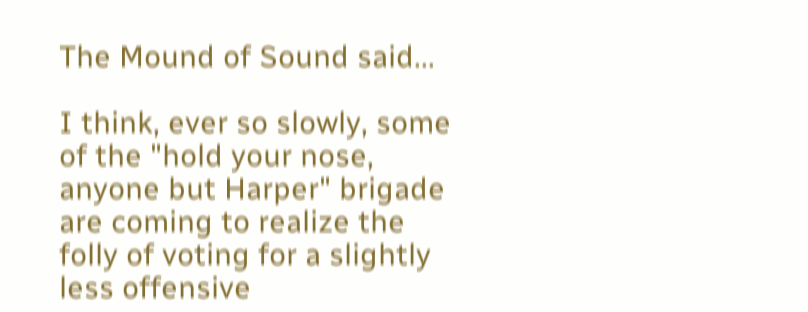The Mound of Sound said...

I think, ever so slowly, some of the "hold your nose, anyone but Harper" brigade are coming to realize the folly of voting for a slightly less offensive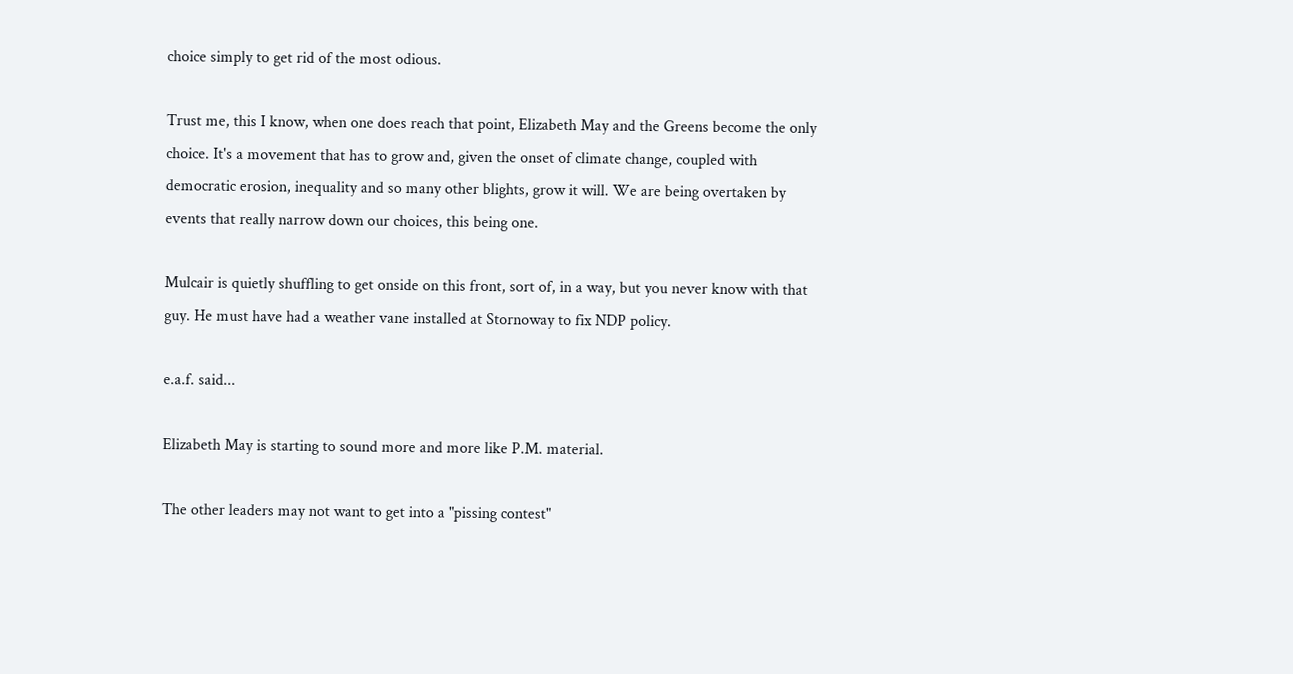choice simply to get rid of the most odious.

Trust me, this I know, when one does reach that point, Elizabeth May and the Greens become the only choice. It's a movement that has to grow and, given the onset of climate change, coupled with democratic erosion, inequality and so many other blights, grow it will. We are being overtaken by events that really narrow down our choices, this being one.

Mulcair is quietly shuffling to get onside on this front, sort of, in a way, but you never know with that guy. He must have had a weather vane installed at Stornoway to fix NDP policy.

e.a.f. said...

Elizabeth May is starting to sound more and more like P.M. material.

The other leaders may not want to get into a "pissing contest"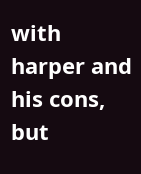with harper and his cons, but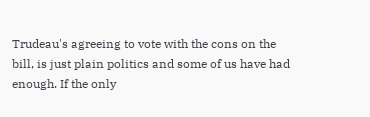Trudeau's agreeing to vote with the cons on the bill, is just plain politics and some of us have had enough. If the only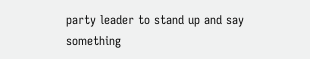party leader to stand up and say something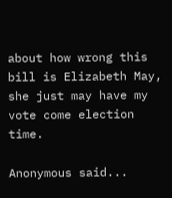about how wrong this bill is Elizabeth May, she just may have my vote come election time.

Anonymous said...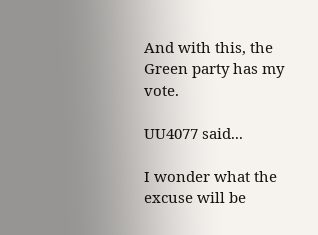And with this, the Green party has my vote.

UU4077 said...

I wonder what the excuse will be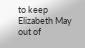to keep Elizabeth May out of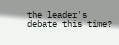the leader's debate this time?